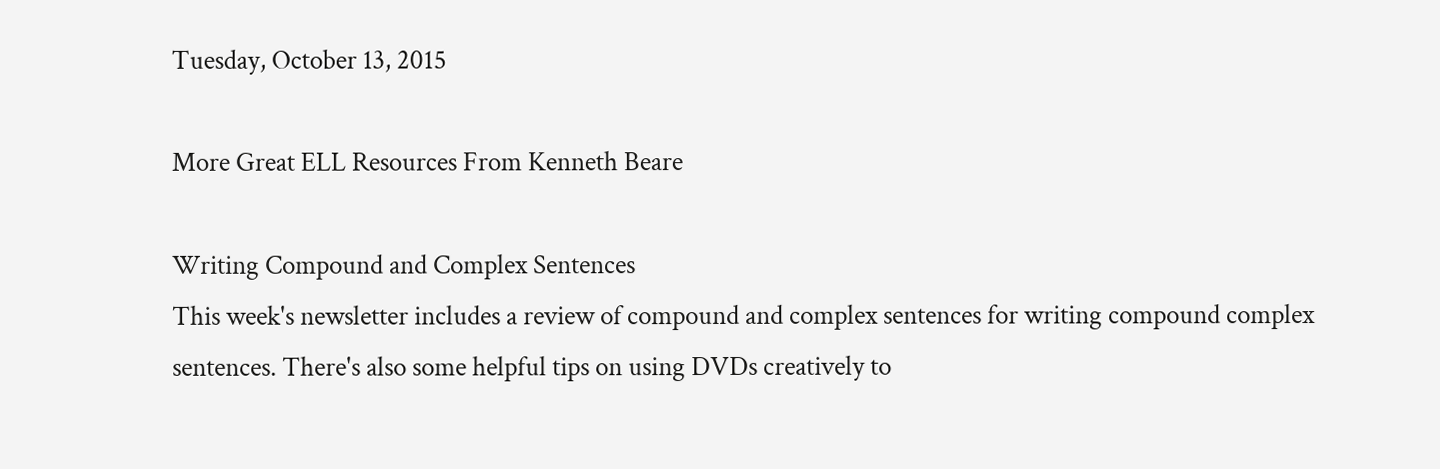Tuesday, October 13, 2015

More Great ELL Resources From Kenneth Beare

Writing Compound and Complex Sentences
This week's newsletter includes a review of compound and complex sentences for writing compound complex sentences. There's also some helpful tips on using DVDs creatively to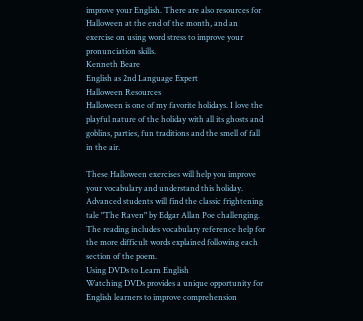improve your English. There are also resources for Halloween at the end of the month, and an exercise on using word stress to improve your pronunciation skills.
Kenneth Beare
English as 2nd Language Expert
Halloween Resources
Halloween is one of my favorite holidays. I love the playful nature of the holiday with all its ghosts and goblins, parties, fun traditions and the smell of fall in the air.

These Halloween exercises will help you improve your vocabulary and understand this holiday. Advanced students will find the classic frightening tale "The Raven" by Edgar Allan Poe challenging. The reading includes vocabulary reference help for the more difficult words explained following each section of the poem.
Using DVDs to Learn English
Watching DVDs provides a unique opportunity for English learners to improve comprehension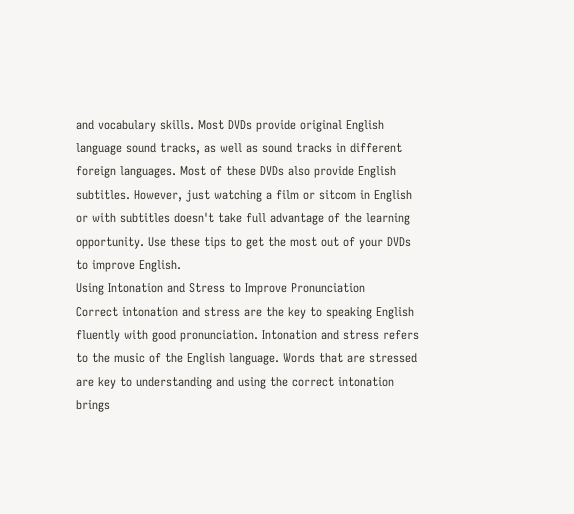and vocabulary skills. Most DVDs provide original English language sound tracks, as well as sound tracks in different foreign languages. Most of these DVDs also provide English subtitles. However, just watching a film or sitcom in English or with subtitles doesn't take full advantage of the learning opportunity. Use these tips to get the most out of your DVDs to improve English.
Using Intonation and Stress to Improve Pronunciation
Correct intonation and stress are the key to speaking English fluently with good pronunciation. Intonation and stress refers to the music of the English language. Words that are stressed are key to understanding and using the correct intonation brings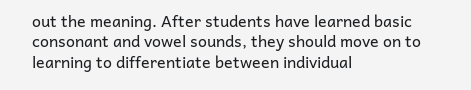out the meaning. After students have learned basic consonant and vowel sounds, they should move on to learning to differentiate between individual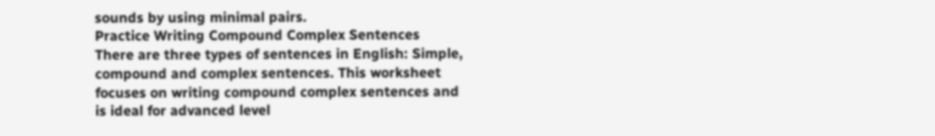sounds by using minimal pairs.
Practice Writing Compound Complex Sentences
There are three types of sentences in English: Simple, compound and complex sentences. This worksheet focuses on writing compound complex sentences and is ideal for advanced level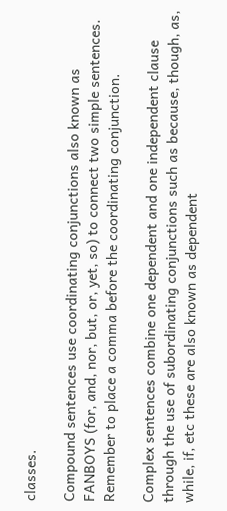classes.

Compound sentences use coordinating conjunctions also known as FANBOYS (for, and, nor, but, or, yet, so) to connect two simple sentences. Remember to place a comma before the coordinating conjunction.

Complex sentences combine one dependent and one independent clause through the use of subordinating conjunctions such as because, though, as, while, if, etc these are also known as dependent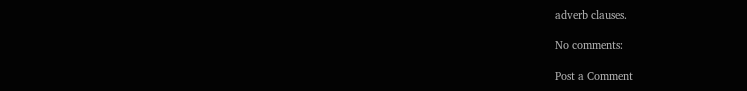adverb clauses.

No comments:

Post a Comment